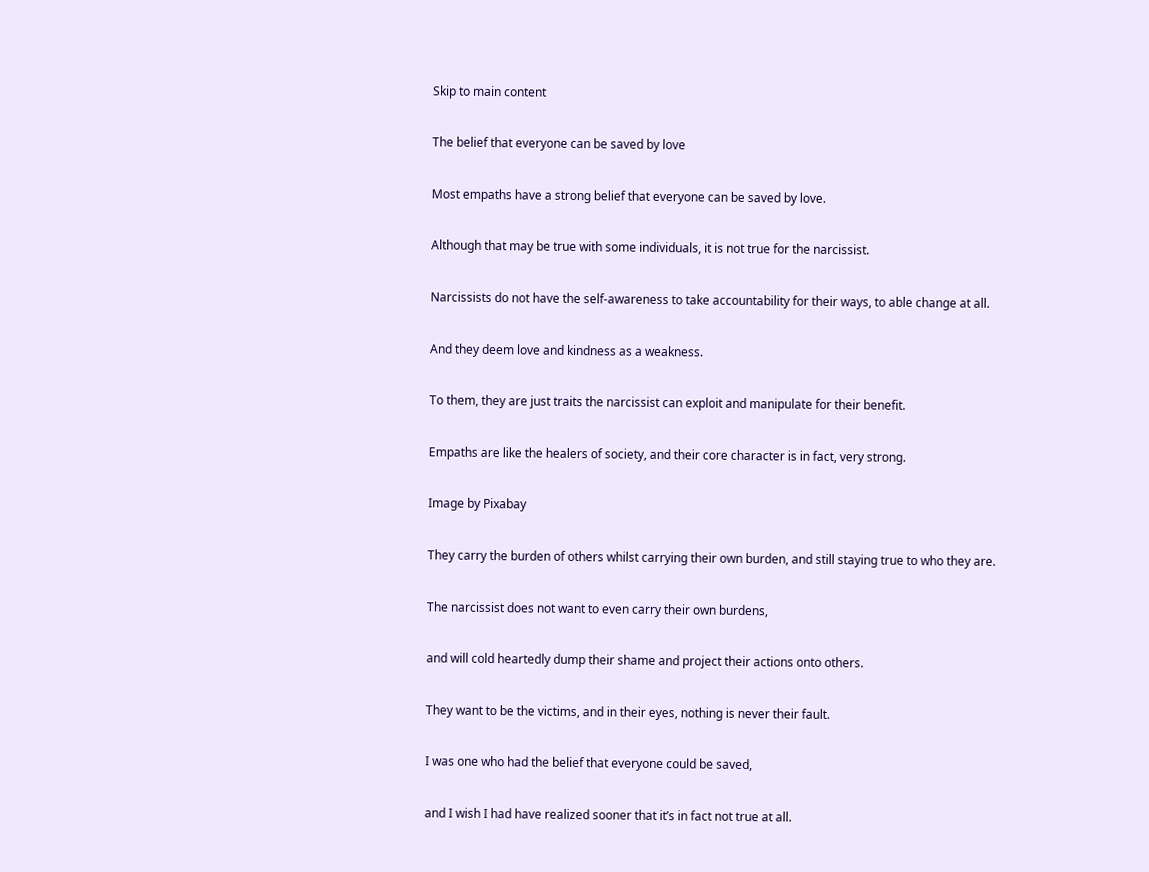Skip to main content

The belief that everyone can be saved by love

Most empaths have a strong belief that everyone can be saved by love.

Although that may be true with some individuals, it is not true for the narcissist.

Narcissists do not have the self-awareness to take accountability for their ways, to able change at all.

And they deem love and kindness as a weakness.

To them, they are just traits the narcissist can exploit and manipulate for their benefit.

Empaths are like the healers of society, and their core character is in fact, very strong.

Image by Pixabay

They carry the burden of others whilst carrying their own burden, and still staying true to who they are.

The narcissist does not want to even carry their own burdens,

and will cold heartedly dump their shame and project their actions onto others.

They want to be the victims, and in their eyes, nothing is never their fault.

I was one who had the belief that everyone could be saved,

and I wish I had have realized sooner that it’s in fact not true at all.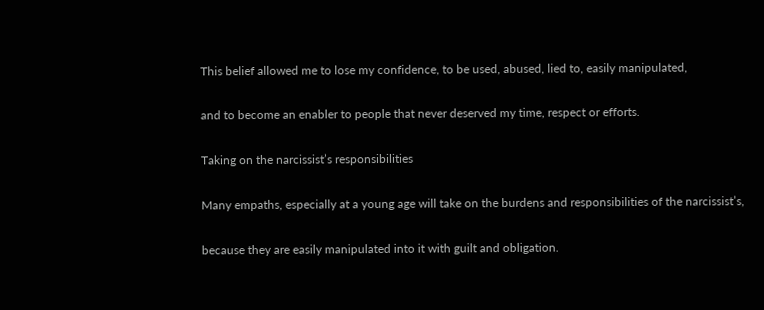This belief allowed me to lose my confidence, to be used, abused, lied to, easily manipulated,

and to become an enabler to people that never deserved my time, respect or efforts.

Taking on the narcissist’s responsibilities

Many empaths, especially at a young age will take on the burdens and responsibilities of the narcissist’s,

because they are easily manipulated into it with guilt and obligation.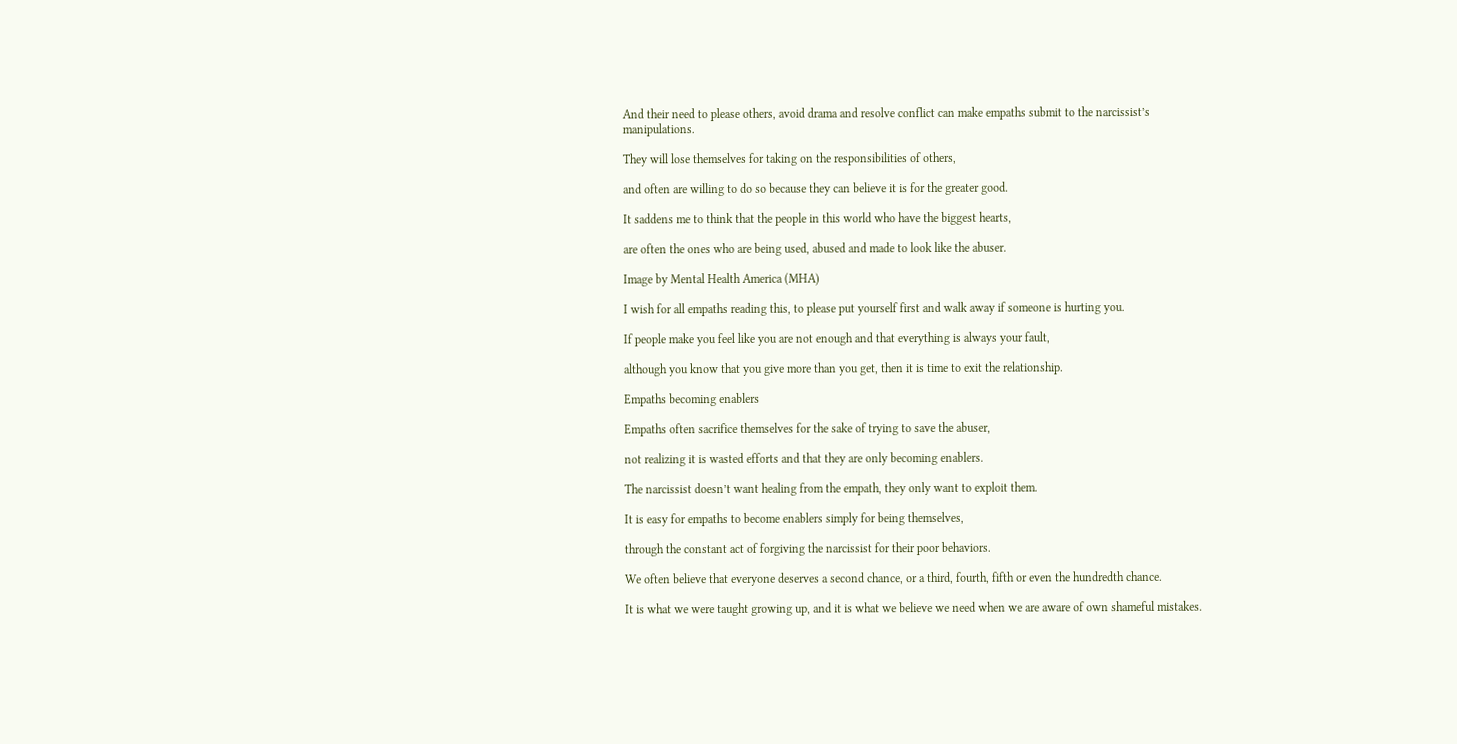And their need to please others, avoid drama and resolve conflict can make empaths submit to the narcissist’s manipulations.

They will lose themselves for taking on the responsibilities of others,

and often are willing to do so because they can believe it is for the greater good.

It saddens me to think that the people in this world who have the biggest hearts,

are often the ones who are being used, abused and made to look like the abuser.

Image by Mental Health America (MHA)

I wish for all empaths reading this, to please put yourself first and walk away if someone is hurting you.

If people make you feel like you are not enough and that everything is always your fault,

although you know that you give more than you get, then it is time to exit the relationship.

Empaths becoming enablers

Empaths often sacrifice themselves for the sake of trying to save the abuser,

not realizing it is wasted efforts and that they are only becoming enablers.

The narcissist doesn’t want healing from the empath, they only want to exploit them.

It is easy for empaths to become enablers simply for being themselves,

through the constant act of forgiving the narcissist for their poor behaviors.

We often believe that everyone deserves a second chance, or a third, fourth, fifth or even the hundredth chance.

It is what we were taught growing up, and it is what we believe we need when we are aware of own shameful mistakes.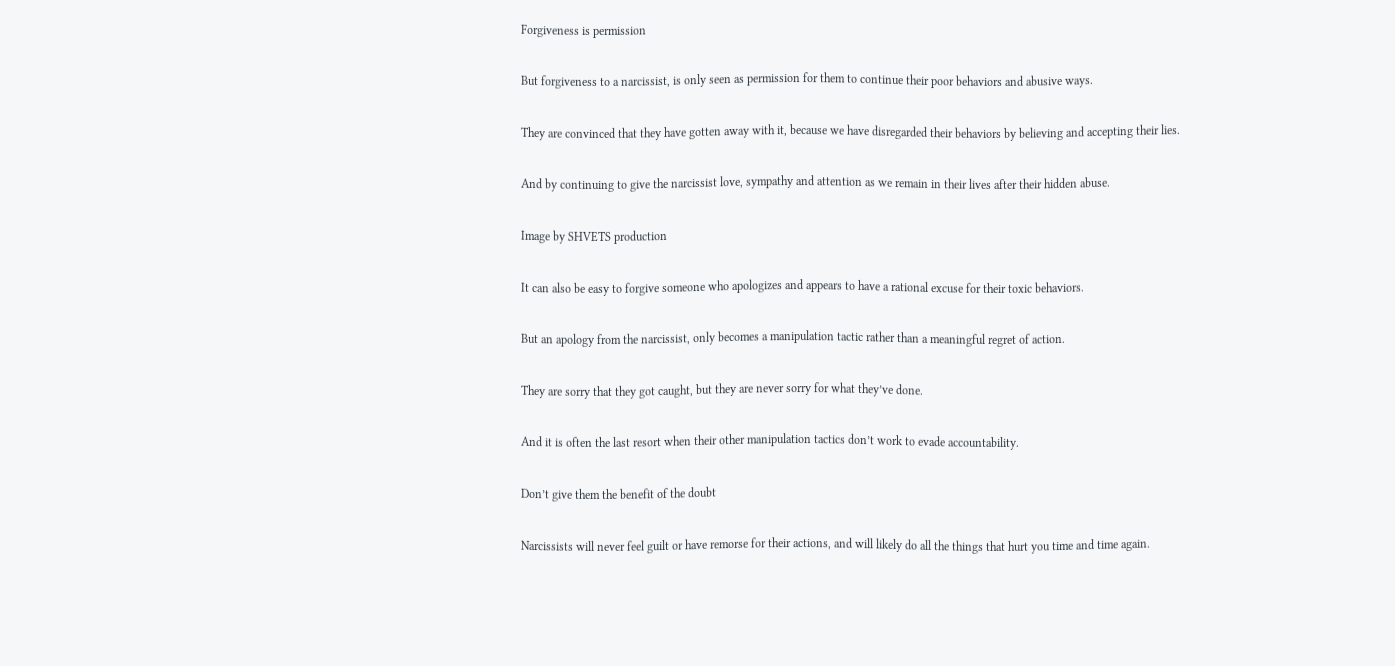Forgiveness is permission

But forgiveness to a narcissist, is only seen as permission for them to continue their poor behaviors and abusive ways.

They are convinced that they have gotten away with it, because we have disregarded their behaviors by believing and accepting their lies.

And by continuing to give the narcissist love, sympathy and attention as we remain in their lives after their hidden abuse.

Image by SHVETS production

It can also be easy to forgive someone who apologizes and appears to have a rational excuse for their toxic behaviors.

But an apology from the narcissist, only becomes a manipulation tactic rather than a meaningful regret of action.

They are sorry that they got caught, but they are never sorry for what they’ve done.

And it is often the last resort when their other manipulation tactics don’t work to evade accountability.

Don’t give them the benefit of the doubt

Narcissists will never feel guilt or have remorse for their actions, and will likely do all the things that hurt you time and time again.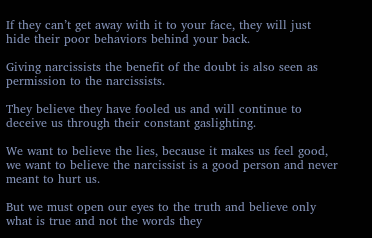If they can’t get away with it to your face, they will just hide their poor behaviors behind your back.

Giving narcissists the benefit of the doubt is also seen as permission to the narcissists.

They believe they have fooled us and will continue to deceive us through their constant gaslighting.

We want to believe the lies, because it makes us feel good, we want to believe the narcissist is a good person and never meant to hurt us.

But we must open our eyes to the truth and believe only what is true and not the words they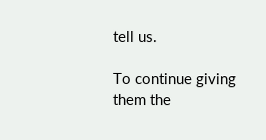tell us.

To continue giving them the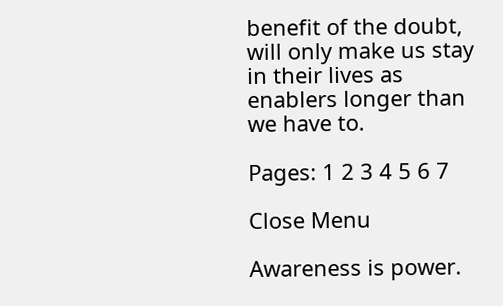benefit of the doubt, will only make us stay in their lives as enablers longer than we have to.

Pages: 1 2 3 4 5 6 7

Close Menu

Awareness is power.